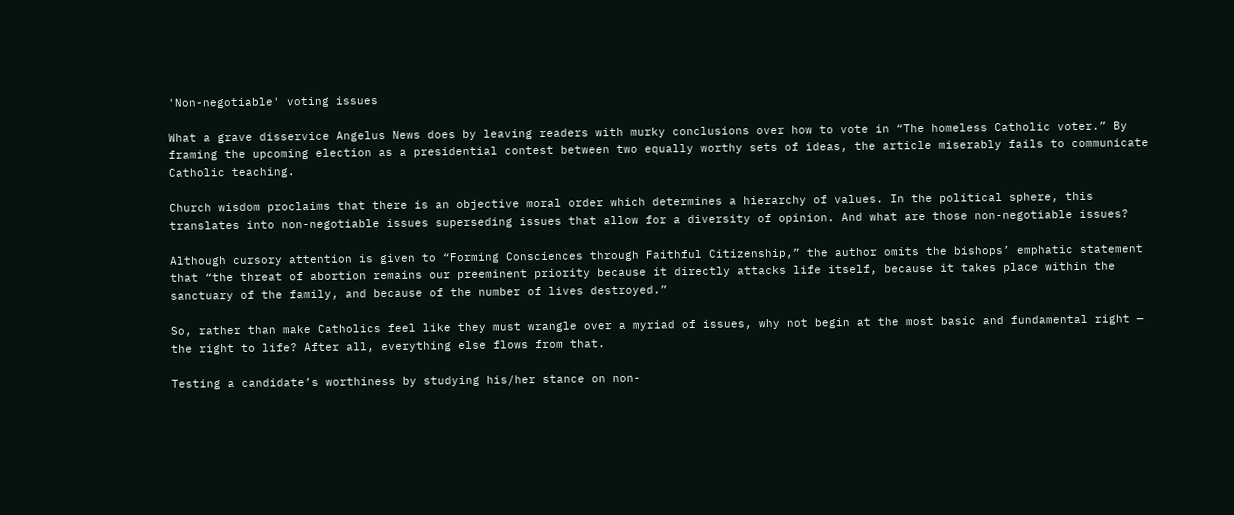'Non-negotiable' voting issues

What a grave disservice Angelus News does by leaving readers with murky conclusions over how to vote in “The homeless Catholic voter.” By framing the upcoming election as a presidential contest between two equally worthy sets of ideas, the article miserably fails to communicate Catholic teaching.

Church wisdom proclaims that there is an objective moral order which determines a hierarchy of values. In the political sphere, this translates into non-negotiable issues superseding issues that allow for a diversity of opinion. And what are those non-negotiable issues?

Although cursory attention is given to “Forming Consciences through Faithful Citizenship,” the author omits the bishops’ emphatic statement that “the threat of abortion remains our preeminent priority because it directly attacks life itself, because it takes place within the sanctuary of the family, and because of the number of lives destroyed.”

So, rather than make Catholics feel like they must wrangle over a myriad of issues, why not begin at the most basic and fundamental right — the right to life? After all, everything else flows from that.

Testing a candidate’s worthiness by studying his/her stance on non-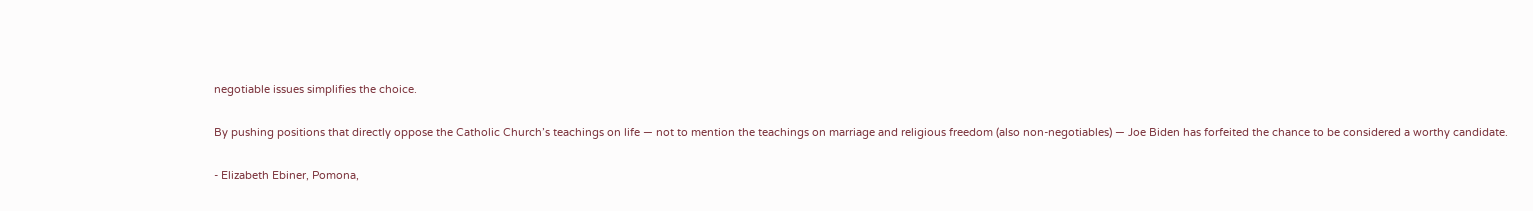negotiable issues simplifies the choice.

By pushing positions that directly oppose the Catholic Church’s teachings on life — not to mention the teachings on marriage and religious freedom (also non-negotiables) — Joe Biden has forfeited the chance to be considered a worthy candidate.

- Elizabeth Ebiner, Pomona,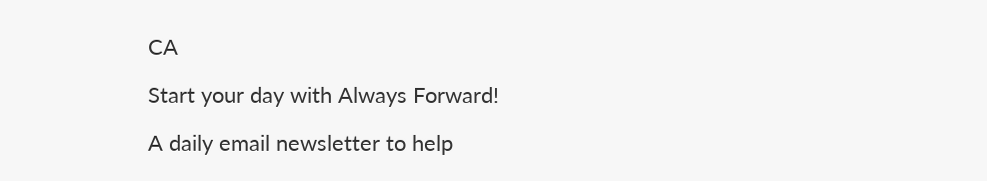CA

Start your day with Always Forward!

A daily email newsletter to help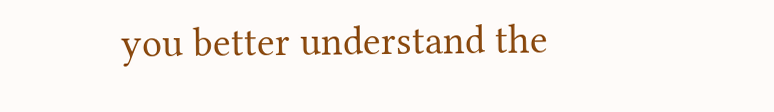you better understand the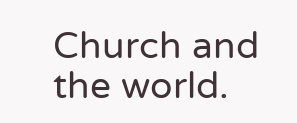Church and the world.